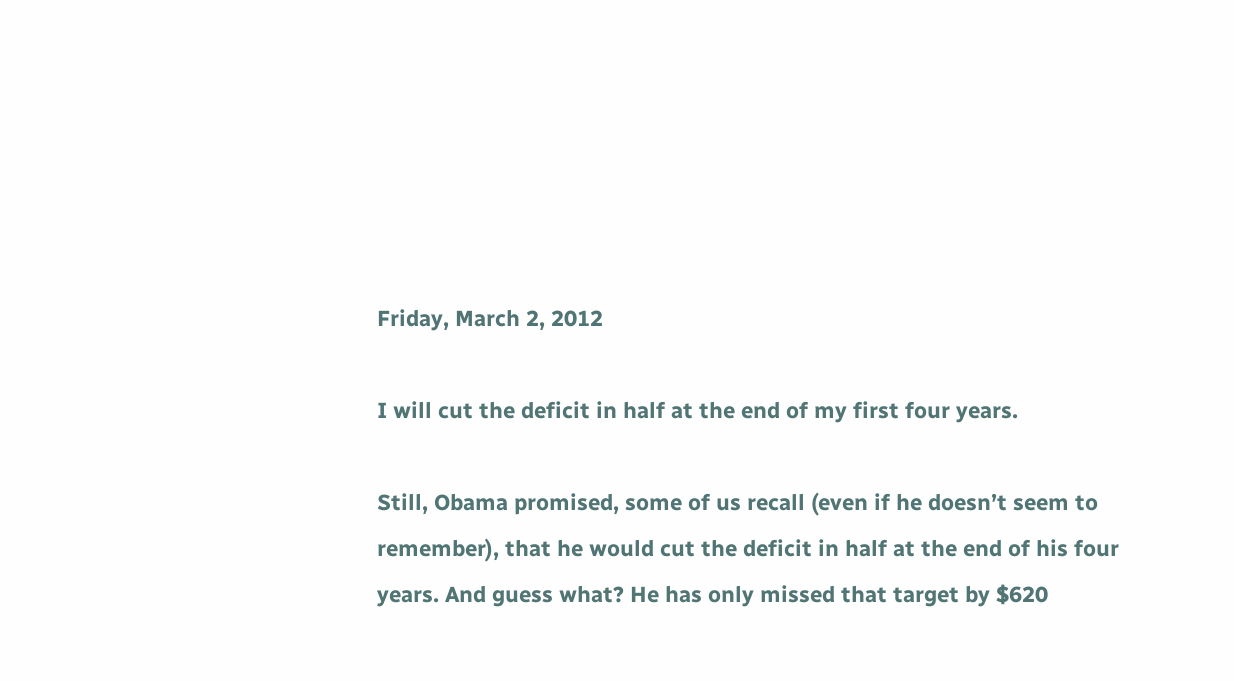Friday, March 2, 2012

I will cut the deficit in half at the end of my first four years.

Still, Obama promised, some of us recall (even if he doesn’t seem to remember), that he would cut the deficit in half at the end of his four years. And guess what? He has only missed that target by $620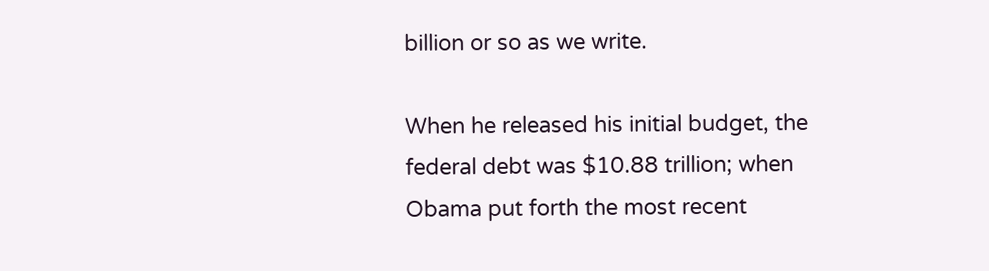billion or so as we write.

When he released his initial budget, the federal debt was $10.88 trillion; when Obama put forth the most recent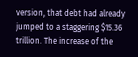version, that debt had already jumped to a staggering $15.36 trillion. The increase of the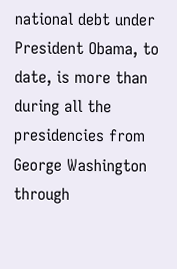national debt under President Obama, to date, is more than during all the presidencies from George Washington through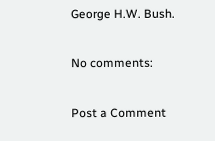George H.W. Bush.

No comments:

Post a Comment